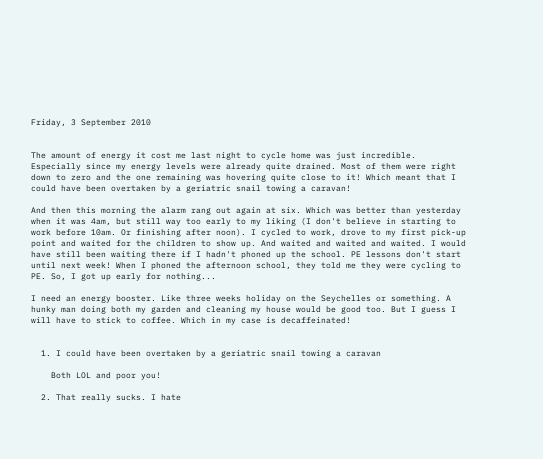Friday, 3 September 2010


The amount of energy it cost me last night to cycle home was just incredible. Especially since my energy levels were already quite drained. Most of them were right down to zero and the one remaining was hovering quite close to it! Which meant that I could have been overtaken by a geriatric snail towing a caravan!

And then this morning the alarm rang out again at six. Which was better than yesterday when it was 4am, but still way too early to my liking (I don't believe in starting to work before 10am. Or finishing after noon). I cycled to work, drove to my first pick-up point and waited for the children to show up. And waited and waited and waited. I would have still been waiting there if I hadn't phoned up the school. PE lessons don't start until next week! When I phoned the afternoon school, they told me they were cycling to PE. So, I got up early for nothing...

I need an energy booster. Like three weeks holiday on the Seychelles or something. A hunky man doing both my garden and cleaning my house would be good too. But I guess I will have to stick to coffee. Which in my case is decaffeinated!


  1. I could have been overtaken by a geriatric snail towing a caravan

    Both LOL and poor you!

  2. That really sucks. I hate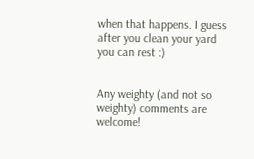when that happens. I guess after you clean your yard you can rest :)


Any weighty (and not so weighty) comments are welcome!